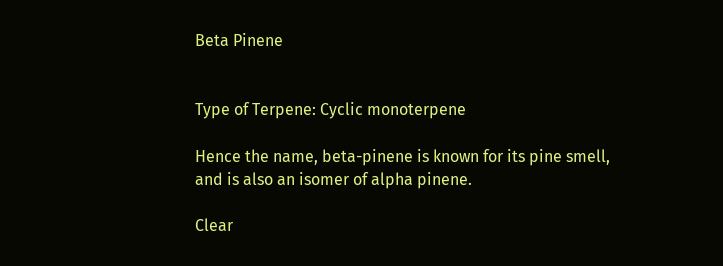Beta Pinene


Type of Terpene: Cyclic monoterpene

Hence the name, beta-pinene is known for its pine smell, and is also an isomer of alpha pinene.

Clear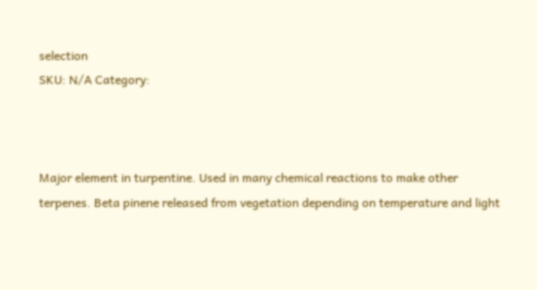selection
SKU: N/A Category:



Major element in turpentine. Used in many chemical reactions to make other terpenes. Beta pinene released from vegetation depending on temperature and light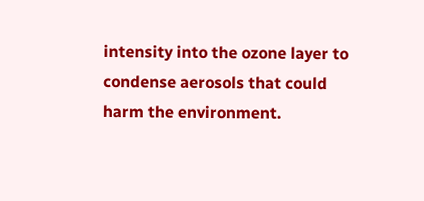intensity into the ozone layer to condense aerosols that could harm the environment.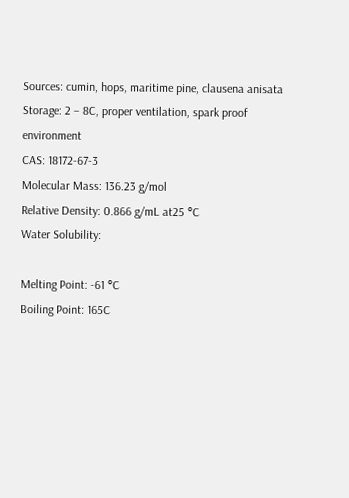Sources: cumin, hops, maritime pine, clausena anisata
Storage: 2 – 8C, proper ventilation, spark proof environment
CAS: 18172-67-3
Molecular Mass: 136.23 g/mol
Relative Density: 0.866 g/mL at25 °C
Water Solubility:

Melting Point: -61 °C
Boiling Point: 165C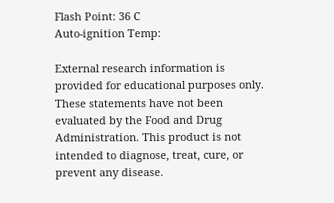Flash Point: 36 C
Auto-ignition Temp:

External research information is provided for educational purposes only. These statements have not been evaluated by the Food and Drug Administration. This product is not intended to diagnose, treat, cure, or prevent any disease.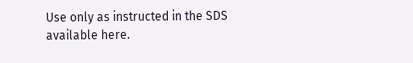Use only as instructed in the SDS available here.